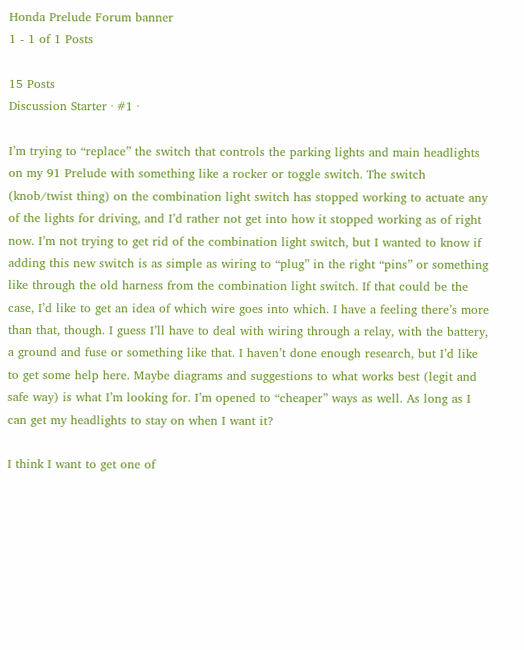Honda Prelude Forum banner
1 - 1 of 1 Posts

15 Posts
Discussion Starter · #1 ·

I’m trying to “replace” the switch that controls the parking lights and main headlights on my 91 Prelude with something like a rocker or toggle switch. The switch (knob/twist thing) on the combination light switch has stopped working to actuate any of the lights for driving, and I’d rather not get into how it stopped working as of right now. I’m not trying to get rid of the combination light switch, but I wanted to know if adding this new switch is as simple as wiring to “plug” in the right “pins” or something like through the old harness from the combination light switch. If that could be the case, I’d like to get an idea of which wire goes into which. I have a feeling there’s more than that, though. I guess I’ll have to deal with wiring through a relay, with the battery, a ground and fuse or something like that. I haven’t done enough research, but I’d like to get some help here. Maybe diagrams and suggestions to what works best (legit and safe way) is what I’m looking for. I’m opened to “cheaper” ways as well. As long as I can get my headlights to stay on when I want it?

I think I want to get one of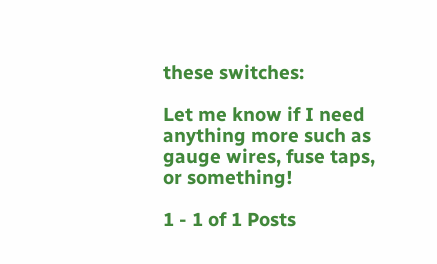these switches:

Let me know if I need anything more such as gauge wires, fuse taps, or something!

1 - 1 of 1 Posts